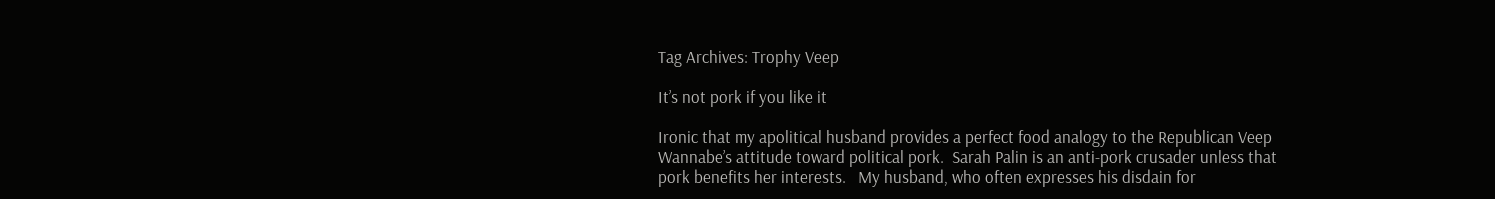Tag Archives: Trophy Veep

It’s not pork if you like it

Ironic that my apolitical husband provides a perfect food analogy to the Republican Veep Wannabe’s attitude toward political pork.  Sarah Palin is an anti-pork crusader unless that pork benefits her interests.   My husband, who often expresses his disdain for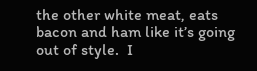the other white meat, eats bacon and ham like it’s going out of style.  I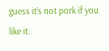guess it’s not pork if you like it.